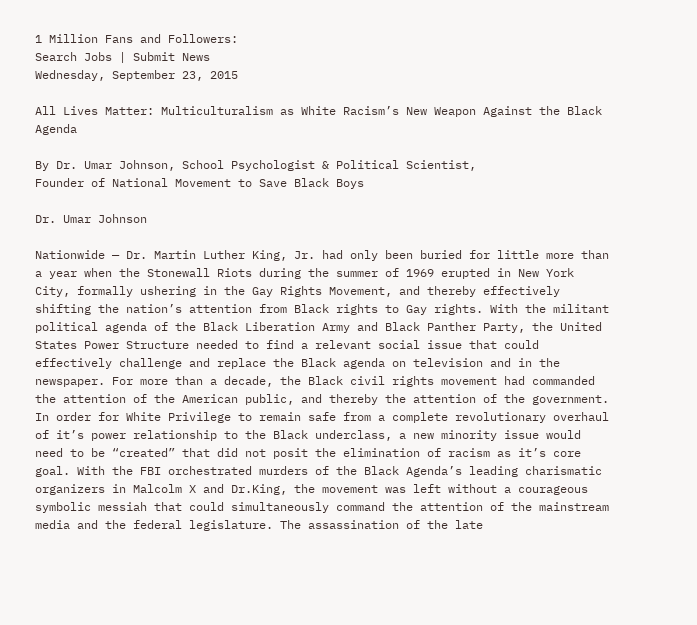1 Million Fans and Followers:
Search Jobs | Submit News
Wednesday, September 23, 2015

All Lives Matter: Multiculturalism as White Racism’s New Weapon Against the Black Agenda

By Dr. Umar Johnson, School Psychologist & Political Scientist,
Founder of National Movement to Save Black Boys

Dr. Umar Johnson

Nationwide — Dr. Martin Luther King, Jr. had only been buried for little more than a year when the Stonewall Riots during the summer of 1969 erupted in New York City, formally ushering in the Gay Rights Movement, and thereby effectively shifting the nation’s attention from Black rights to Gay rights. With the militant political agenda of the Black Liberation Army and Black Panther Party, the United States Power Structure needed to find a relevant social issue that could effectively challenge and replace the Black agenda on television and in the newspaper. For more than a decade, the Black civil rights movement had commanded the attention of the American public, and thereby the attention of the government. In order for White Privilege to remain safe from a complete revolutionary overhaul of it’s power relationship to the Black underclass, a new minority issue would need to be “created” that did not posit the elimination of racism as it’s core goal. With the FBI orchestrated murders of the Black Agenda’s leading charismatic organizers in Malcolm X and Dr.King, the movement was left without a courageous symbolic messiah that could simultaneously command the attention of the mainstream media and the federal legislature. The assassination of the late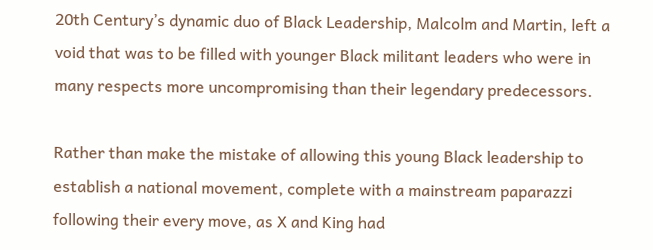20th Century’s dynamic duo of Black Leadership, Malcolm and Martin, left a void that was to be filled with younger Black militant leaders who were in many respects more uncompromising than their legendary predecessors.

Rather than make the mistake of allowing this young Black leadership to establish a national movement, complete with a mainstream paparazzi following their every move, as X and King had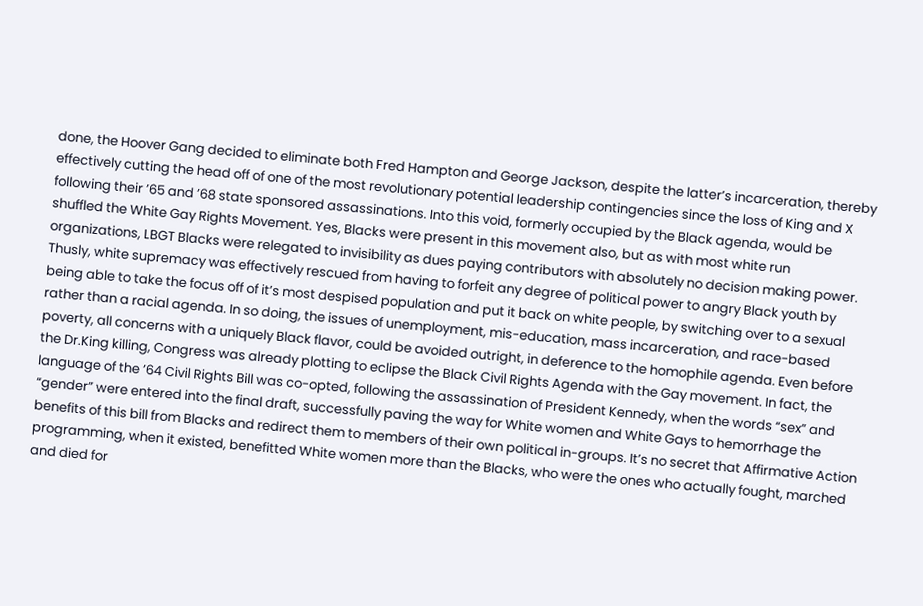done, the Hoover Gang decided to eliminate both Fred Hampton and George Jackson, despite the latter’s incarceration, thereby effectively cutting the head off of one of the most revolutionary potential leadership contingencies since the loss of King and X following their ’65 and ’68 state sponsored assassinations. Into this void, formerly occupied by the Black agenda, would be shuffled the White Gay Rights Movement. Yes, Blacks were present in this movement also, but as with most white run organizations, LBGT Blacks were relegated to invisibility as dues paying contributors with absolutely no decision making power. Thusly, white supremacy was effectively rescued from having to forfeit any degree of political power to angry Black youth by being able to take the focus off of it’s most despised population and put it back on white people, by switching over to a sexual rather than a racial agenda. In so doing, the issues of unemployment, mis-education, mass incarceration, and race-based poverty, all concerns with a uniquely Black flavor, could be avoided outright, in deference to the homophile agenda. Even before the Dr.King killing, Congress was already plotting to eclipse the Black Civil Rights Agenda with the Gay movement. In fact, the language of the ’64 Civil Rights Bill was co-opted, following the assassination of President Kennedy, when the words “sex” and “gender” were entered into the final draft, successfully paving the way for White women and White Gays to hemorrhage the benefits of this bill from Blacks and redirect them to members of their own political in-groups. It’s no secret that Affirmative Action programming, when it existed, benefitted White women more than the Blacks, who were the ones who actually fought, marched and died for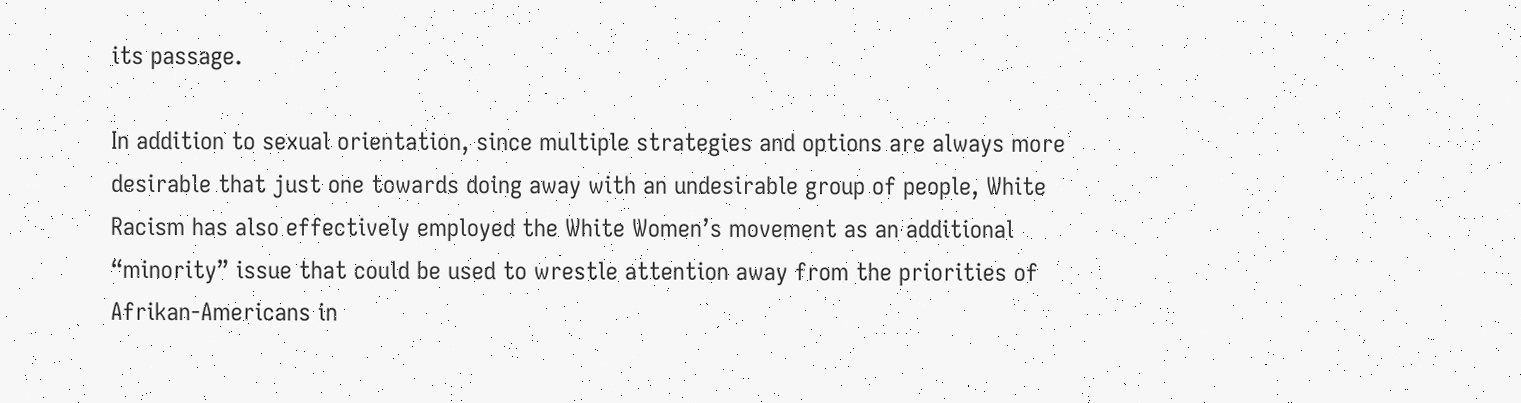its passage.

In addition to sexual orientation, since multiple strategies and options are always more desirable that just one towards doing away with an undesirable group of people, White Racism has also effectively employed the White Women’s movement as an additional “minority” issue that could be used to wrestle attention away from the priorities of Afrikan-Americans in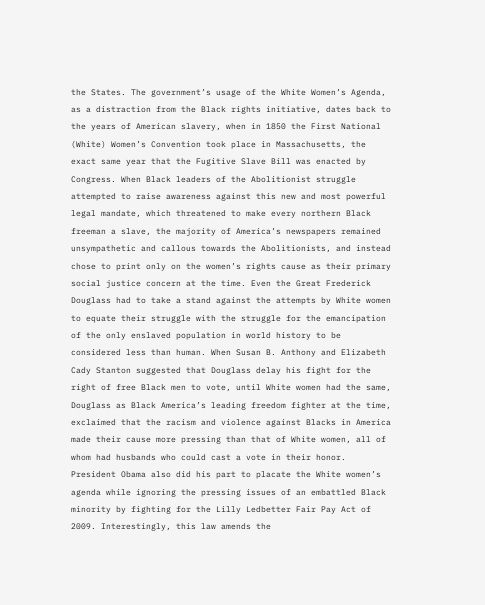the States. The government’s usage of the White Women’s Agenda, as a distraction from the Black rights initiative, dates back to the years of American slavery, when in 1850 the First National (White) Women’s Convention took place in Massachusetts, the exact same year that the Fugitive Slave Bill was enacted by Congress. When Black leaders of the Abolitionist struggle attempted to raise awareness against this new and most powerful legal mandate, which threatened to make every northern Black freeman a slave, the majority of America’s newspapers remained unsympathetic and callous towards the Abolitionists, and instead chose to print only on the women’s rights cause as their primary social justice concern at the time. Even the Great Frederick Douglass had to take a stand against the attempts by White women to equate their struggle with the struggle for the emancipation of the only enslaved population in world history to be considered less than human. When Susan B. Anthony and Elizabeth Cady Stanton suggested that Douglass delay his fight for the right of free Black men to vote, until White women had the same, Douglass as Black America’s leading freedom fighter at the time, exclaimed that the racism and violence against Blacks in America made their cause more pressing than that of White women, all of whom had husbands who could cast a vote in their honor. President Obama also did his part to placate the White women’s agenda while ignoring the pressing issues of an embattled Black minority by fighting for the Lilly Ledbetter Fair Pay Act of 2009. Interestingly, this law amends the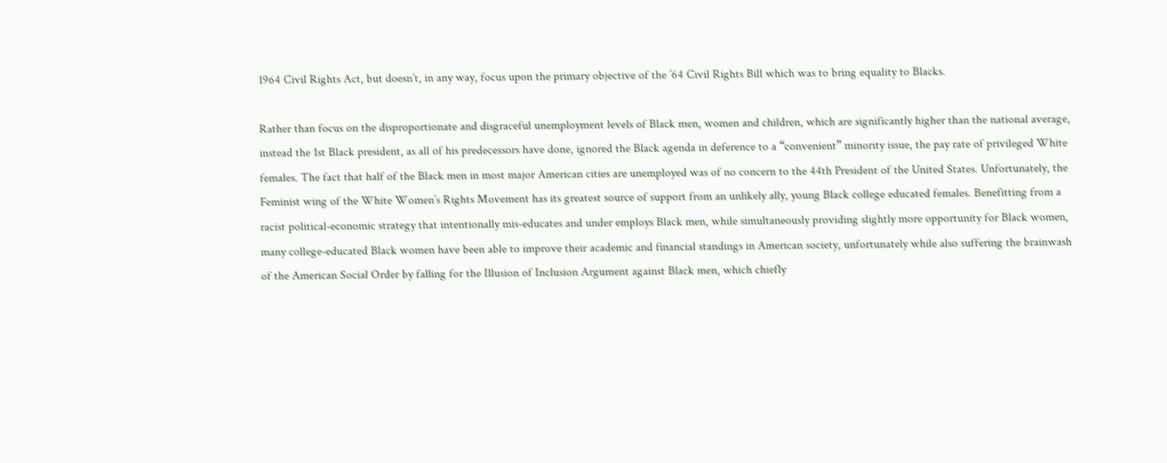1964 Civil Rights Act, but doesn’t, in any way, focus upon the primary objective of the ’64 Civil Rights Bill which was to bring equality to Blacks.

Rather than focus on the disproportionate and disgraceful unemployment levels of Black men, women and children, which are significantly higher than the national average, instead the 1st Black president, as all of his predecessors have done, ignored the Black agenda in deference to a “convenient” minority issue, the pay rate of privileged White females. The fact that half of the Black men in most major American cities are unemployed was of no concern to the 44th President of the United States. Unfortunately, the Feminist wing of the White Women’s Rights Movement has its greatest source of support from an unlikely ally, young Black college educated females. Benefitting from a racist political-economic strategy that intentionally mis-educates and under employs Black men, while simultaneously providing slightly more opportunity for Black women, many college-educated Black women have been able to improve their academic and financial standings in American society, unfortunately while also suffering the brainwash of the American Social Order by falling for the Illusion of Inclusion Argument against Black men, which chiefly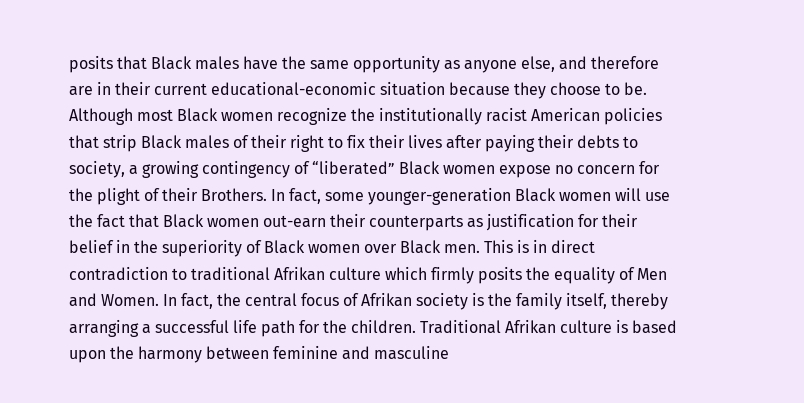posits that Black males have the same opportunity as anyone else, and therefore are in their current educational-economic situation because they choose to be. Although most Black women recognize the institutionally racist American policies that strip Black males of their right to fix their lives after paying their debts to society, a growing contingency of “liberated” Black women expose no concern for the plight of their Brothers. In fact, some younger-generation Black women will use the fact that Black women out-earn their counterparts as justification for their belief in the superiority of Black women over Black men. This is in direct contradiction to traditional Afrikan culture which firmly posits the equality of Men and Women. In fact, the central focus of Afrikan society is the family itself, thereby arranging a successful life path for the children. Traditional Afrikan culture is based upon the harmony between feminine and masculine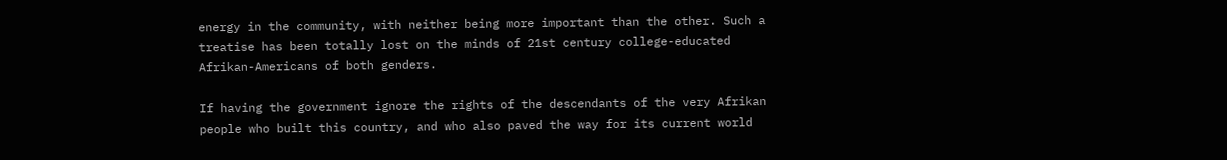energy in the community, with neither being more important than the other. Such a treatise has been totally lost on the minds of 21st century college-educated Afrikan-Americans of both genders.

If having the government ignore the rights of the descendants of the very Afrikan people who built this country, and who also paved the way for its current world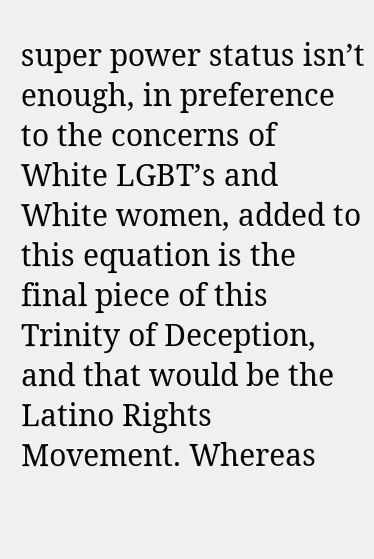super power status isn’t enough, in preference to the concerns of White LGBT’s and White women, added to this equation is the final piece of this Trinity of Deception, and that would be the Latino Rights Movement. Whereas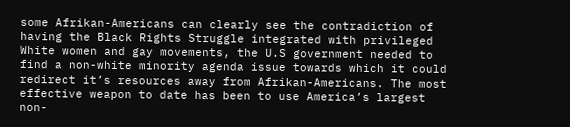some Afrikan-Americans can clearly see the contradiction of having the Black Rights Struggle integrated with privileged White women and gay movements, the U.S government needed to find a non-white minority agenda issue towards which it could redirect it’s resources away from Afrikan-Americans. The most effective weapon to date has been to use America’s largest non-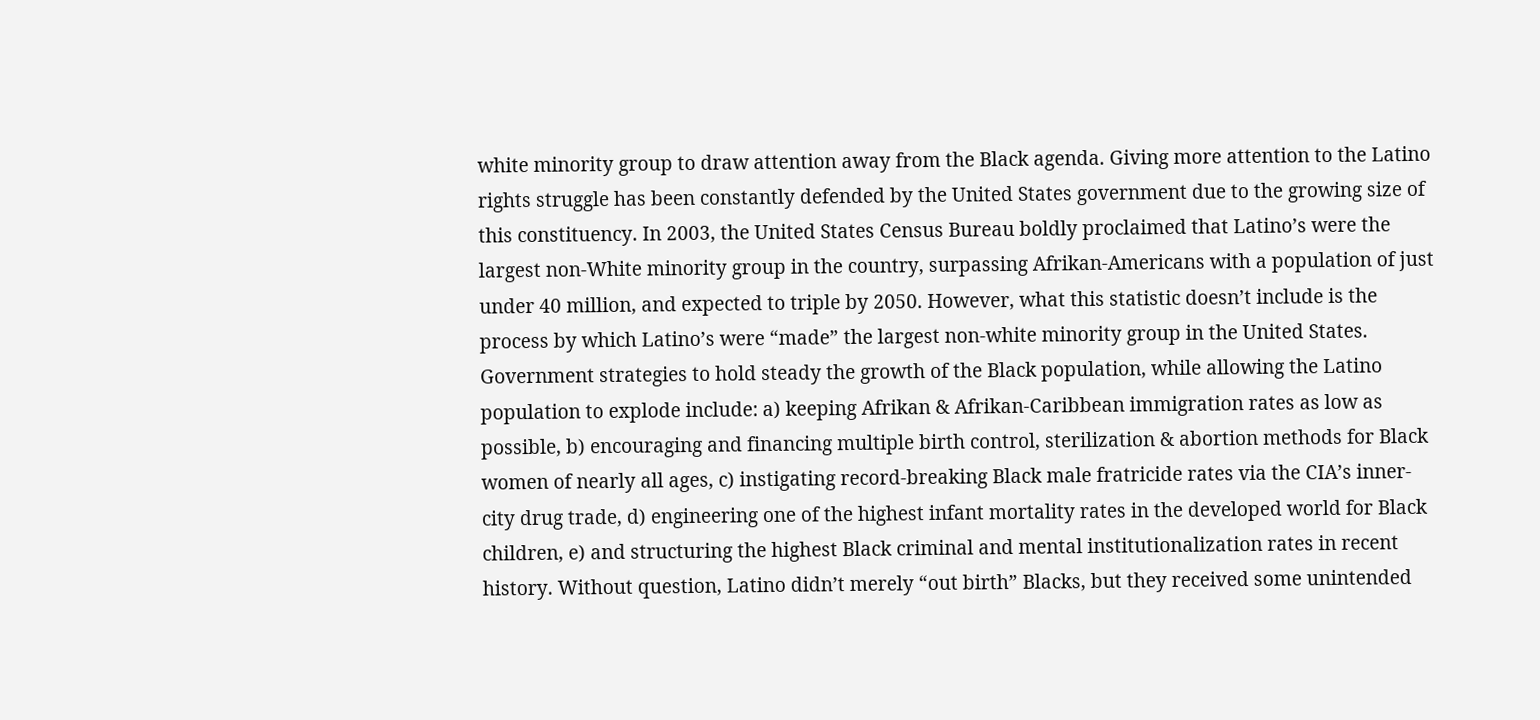white minority group to draw attention away from the Black agenda. Giving more attention to the Latino rights struggle has been constantly defended by the United States government due to the growing size of this constituency. In 2003, the United States Census Bureau boldly proclaimed that Latino’s were the largest non-White minority group in the country, surpassing Afrikan-Americans with a population of just under 40 million, and expected to triple by 2050. However, what this statistic doesn’t include is the process by which Latino’s were “made” the largest non-white minority group in the United States. Government strategies to hold steady the growth of the Black population, while allowing the Latino population to explode include: a) keeping Afrikan & Afrikan-Caribbean immigration rates as low as possible, b) encouraging and financing multiple birth control, sterilization & abortion methods for Black women of nearly all ages, c) instigating record-breaking Black male fratricide rates via the CIA’s inner-city drug trade, d) engineering one of the highest infant mortality rates in the developed world for Black children, e) and structuring the highest Black criminal and mental institutionalization rates in recent history. Without question, Latino didn’t merely “out birth” Blacks, but they received some unintended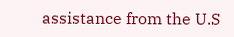assistance from the U.S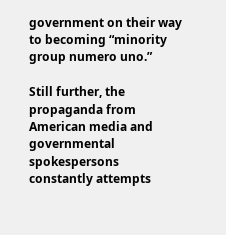government on their way to becoming “minority group numero uno.”

Still further, the propaganda from American media and governmental spokespersons constantly attempts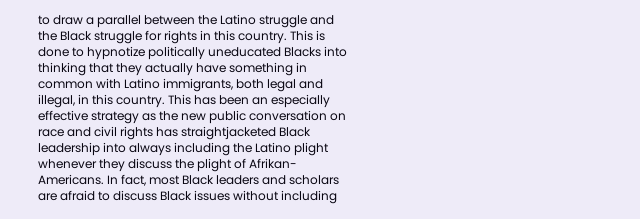to draw a parallel between the Latino struggle and the Black struggle for rights in this country. This is done to hypnotize politically uneducated Blacks into thinking that they actually have something in common with Latino immigrants, both legal and illegal, in this country. This has been an especially effective strategy as the new public conversation on race and civil rights has straightjacketed Black leadership into always including the Latino plight whenever they discuss the plight of Afrikan-Americans. In fact, most Black leaders and scholars are afraid to discuss Black issues without including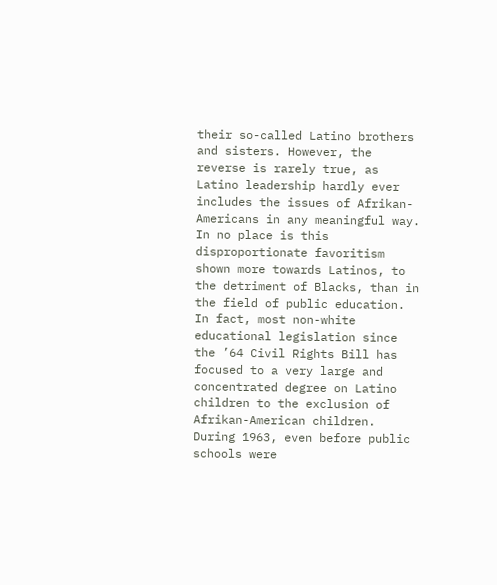their so-called Latino brothers and sisters. However, the reverse is rarely true, as Latino leadership hardly ever includes the issues of Afrikan-Americans in any meaningful way. In no place is this disproportionate favoritism shown more towards Latinos, to the detriment of Blacks, than in the field of public education. In fact, most non-white educational legislation since the ’64 Civil Rights Bill has focused to a very large and concentrated degree on Latino children to the exclusion of Afrikan-American children. During 1963, even before public schools were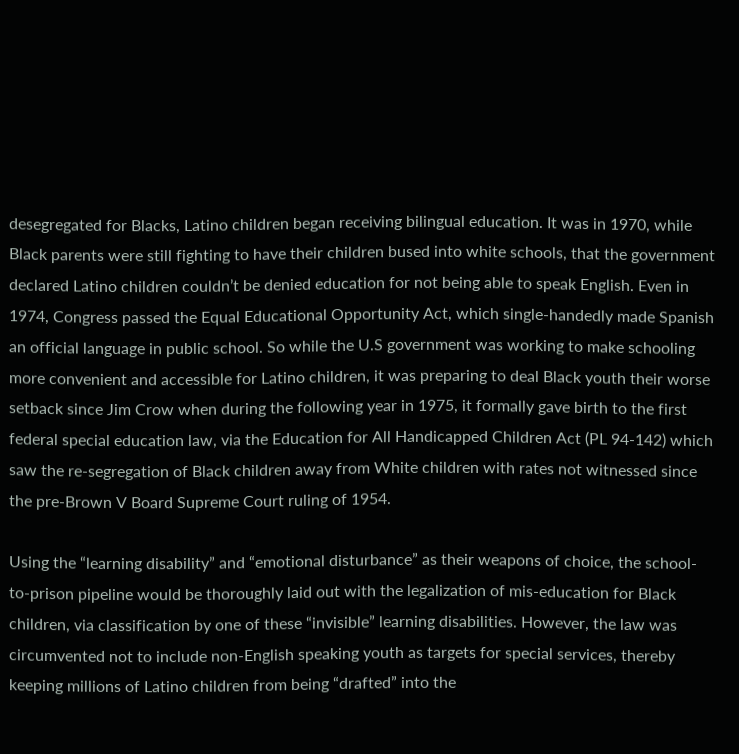desegregated for Blacks, Latino children began receiving bilingual education. It was in 1970, while Black parents were still fighting to have their children bused into white schools, that the government declared Latino children couldn’t be denied education for not being able to speak English. Even in 1974, Congress passed the Equal Educational Opportunity Act, which single-handedly made Spanish an official language in public school. So while the U.S government was working to make schooling more convenient and accessible for Latino children, it was preparing to deal Black youth their worse setback since Jim Crow when during the following year in 1975, it formally gave birth to the first federal special education law, via the Education for All Handicapped Children Act (PL 94-142) which saw the re-segregation of Black children away from White children with rates not witnessed since the pre-Brown V Board Supreme Court ruling of 1954.

Using the “learning disability” and “emotional disturbance” as their weapons of choice, the school-to-prison pipeline would be thoroughly laid out with the legalization of mis-education for Black children, via classification by one of these “invisible” learning disabilities. However, the law was circumvented not to include non-English speaking youth as targets for special services, thereby keeping millions of Latino children from being “drafted” into the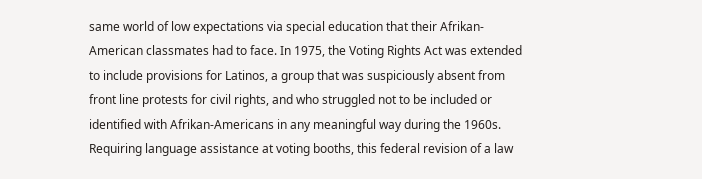same world of low expectations via special education that their Afrikan-American classmates had to face. In 1975, the Voting Rights Act was extended to include provisions for Latinos, a group that was suspiciously absent from front line protests for civil rights, and who struggled not to be included or identified with Afrikan-Americans in any meaningful way during the 1960s. Requiring language assistance at voting booths, this federal revision of a law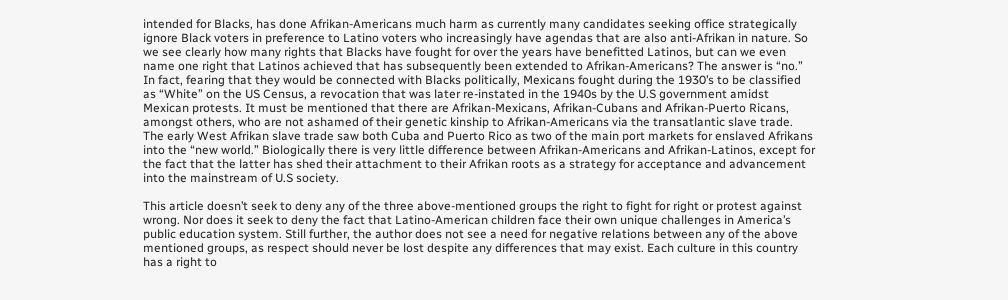intended for Blacks, has done Afrikan-Americans much harm as currently many candidates seeking office strategically ignore Black voters in preference to Latino voters who increasingly have agendas that are also anti-Afrikan in nature. So we see clearly how many rights that Blacks have fought for over the years have benefitted Latinos, but can we even name one right that Latinos achieved that has subsequently been extended to Afrikan-Americans? The answer is “no.” In fact, fearing that they would be connected with Blacks politically, Mexicans fought during the 1930’s to be classified as “White” on the US Census, a revocation that was later re-instated in the 1940s by the U.S government amidst Mexican protests. It must be mentioned that there are Afrikan-Mexicans, Afrikan-Cubans and Afrikan-Puerto Ricans, amongst others, who are not ashamed of their genetic kinship to Afrikan-Americans via the transatlantic slave trade. The early West Afrikan slave trade saw both Cuba and Puerto Rico as two of the main port markets for enslaved Afrikans into the “new world.” Biologically there is very little difference between Afrikan-Americans and Afrikan-Latinos, except for the fact that the latter has shed their attachment to their Afrikan roots as a strategy for acceptance and advancement into the mainstream of U.S society.

This article doesn’t seek to deny any of the three above-mentioned groups the right to fight for right or protest against wrong. Nor does it seek to deny the fact that Latino-American children face their own unique challenges in America’s public education system. Still further, the author does not see a need for negative relations between any of the above mentioned groups, as respect should never be lost despite any differences that may exist. Each culture in this country has a right to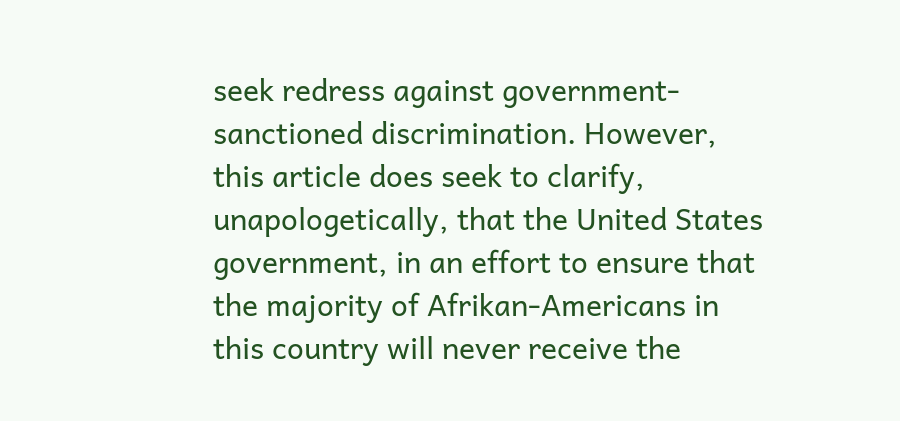seek redress against government-sanctioned discrimination. However, this article does seek to clarify, unapologetically, that the United States government, in an effort to ensure that the majority of Afrikan-Americans in this country will never receive the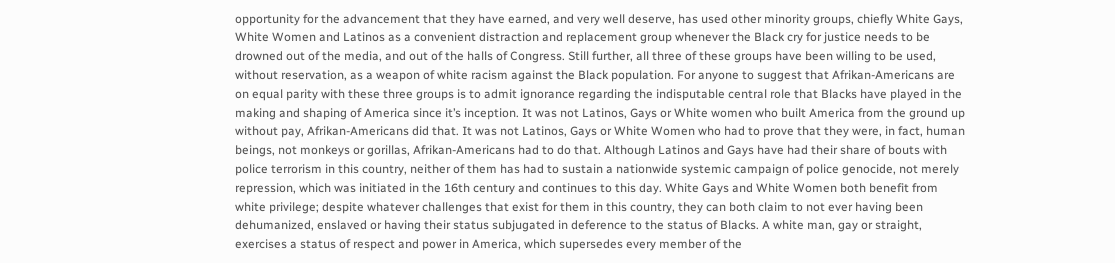opportunity for the advancement that they have earned, and very well deserve, has used other minority groups, chiefly White Gays, White Women and Latinos as a convenient distraction and replacement group whenever the Black cry for justice needs to be drowned out of the media, and out of the halls of Congress. Still further, all three of these groups have been willing to be used, without reservation, as a weapon of white racism against the Black population. For anyone to suggest that Afrikan-Americans are on equal parity with these three groups is to admit ignorance regarding the indisputable central role that Blacks have played in the making and shaping of America since it’s inception. It was not Latinos, Gays or White women who built America from the ground up without pay, Afrikan-Americans did that. It was not Latinos, Gays or White Women who had to prove that they were, in fact, human beings, not monkeys or gorillas, Afrikan-Americans had to do that. Although Latinos and Gays have had their share of bouts with police terrorism in this country, neither of them has had to sustain a nationwide systemic campaign of police genocide, not merely repression, which was initiated in the 16th century and continues to this day. White Gays and White Women both benefit from white privilege; despite whatever challenges that exist for them in this country, they can both claim to not ever having been dehumanized, enslaved or having their status subjugated in deference to the status of Blacks. A white man, gay or straight, exercises a status of respect and power in America, which supersedes every member of the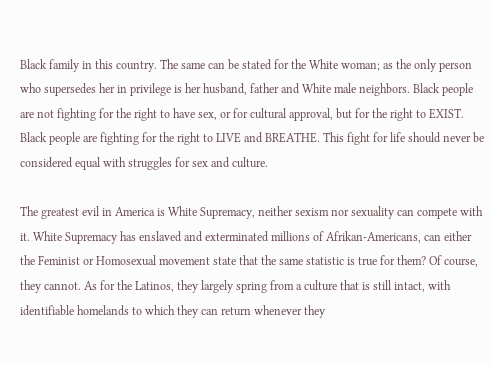Black family in this country. The same can be stated for the White woman; as the only person who supersedes her in privilege is her husband, father and White male neighbors. Black people are not fighting for the right to have sex, or for cultural approval, but for the right to EXIST. Black people are fighting for the right to LIVE and BREATHE. This fight for life should never be considered equal with struggles for sex and culture.

The greatest evil in America is White Supremacy, neither sexism nor sexuality can compete with it. White Supremacy has enslaved and exterminated millions of Afrikan-Americans, can either the Feminist or Homosexual movement state that the same statistic is true for them? Of course, they cannot. As for the Latinos, they largely spring from a culture that is still intact, with identifiable homelands to which they can return whenever they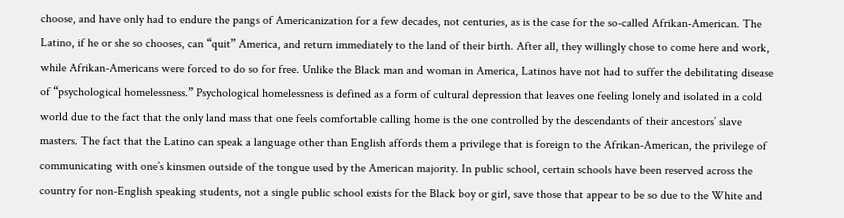choose, and have only had to endure the pangs of Americanization for a few decades, not centuries, as is the case for the so-called Afrikan-American. The Latino, if he or she so chooses, can “quit” America, and return immediately to the land of their birth. After all, they willingly chose to come here and work, while Afrikan-Americans were forced to do so for free. Unlike the Black man and woman in America, Latinos have not had to suffer the debilitating disease of “psychological homelessness.” Psychological homelessness is defined as a form of cultural depression that leaves one feeling lonely and isolated in a cold world due to the fact that the only land mass that one feels comfortable calling home is the one controlled by the descendants of their ancestors’ slave masters. The fact that the Latino can speak a language other than English affords them a privilege that is foreign to the Afrikan-American, the privilege of communicating with one’s kinsmen outside of the tongue used by the American majority. In public school, certain schools have been reserved across the country for non-English speaking students, not a single public school exists for the Black boy or girl, save those that appear to be so due to the White and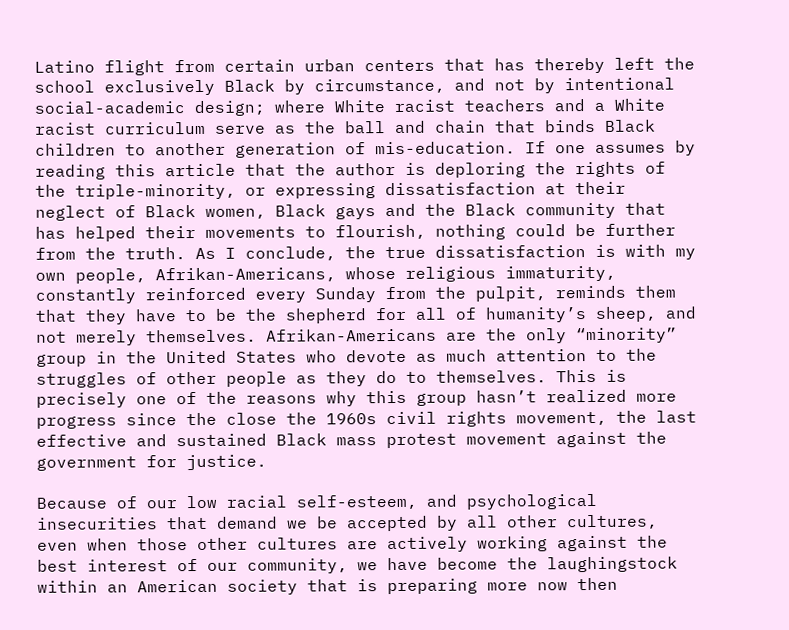Latino flight from certain urban centers that has thereby left the school exclusively Black by circumstance, and not by intentional social-academic design; where White racist teachers and a White racist curriculum serve as the ball and chain that binds Black children to another generation of mis-education. If one assumes by reading this article that the author is deploring the rights of the triple-minority, or expressing dissatisfaction at their neglect of Black women, Black gays and the Black community that has helped their movements to flourish, nothing could be further from the truth. As I conclude, the true dissatisfaction is with my own people, Afrikan-Americans, whose religious immaturity, constantly reinforced every Sunday from the pulpit, reminds them that they have to be the shepherd for all of humanity’s sheep, and not merely themselves. Afrikan-Americans are the only “minority” group in the United States who devote as much attention to the struggles of other people as they do to themselves. This is precisely one of the reasons why this group hasn’t realized more progress since the close the 1960s civil rights movement, the last effective and sustained Black mass protest movement against the government for justice.

Because of our low racial self-esteem, and psychological insecurities that demand we be accepted by all other cultures, even when those other cultures are actively working against the best interest of our community, we have become the laughingstock within an American society that is preparing more now then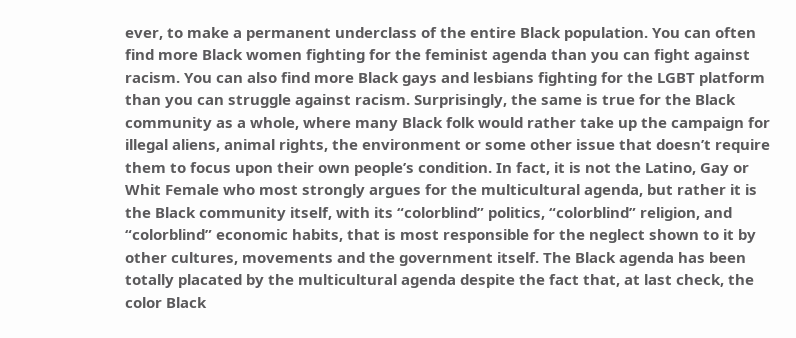ever, to make a permanent underclass of the entire Black population. You can often find more Black women fighting for the feminist agenda than you can fight against racism. You can also find more Black gays and lesbians fighting for the LGBT platform than you can struggle against racism. Surprisingly, the same is true for the Black community as a whole, where many Black folk would rather take up the campaign for illegal aliens, animal rights, the environment or some other issue that doesn’t require them to focus upon their own people’s condition. In fact, it is not the Latino, Gay or Whit Female who most strongly argues for the multicultural agenda, but rather it is the Black community itself, with its “colorblind” politics, “colorblind” religion, and “colorblind” economic habits, that is most responsible for the neglect shown to it by other cultures, movements and the government itself. The Black agenda has been totally placated by the multicultural agenda despite the fact that, at last check, the color Black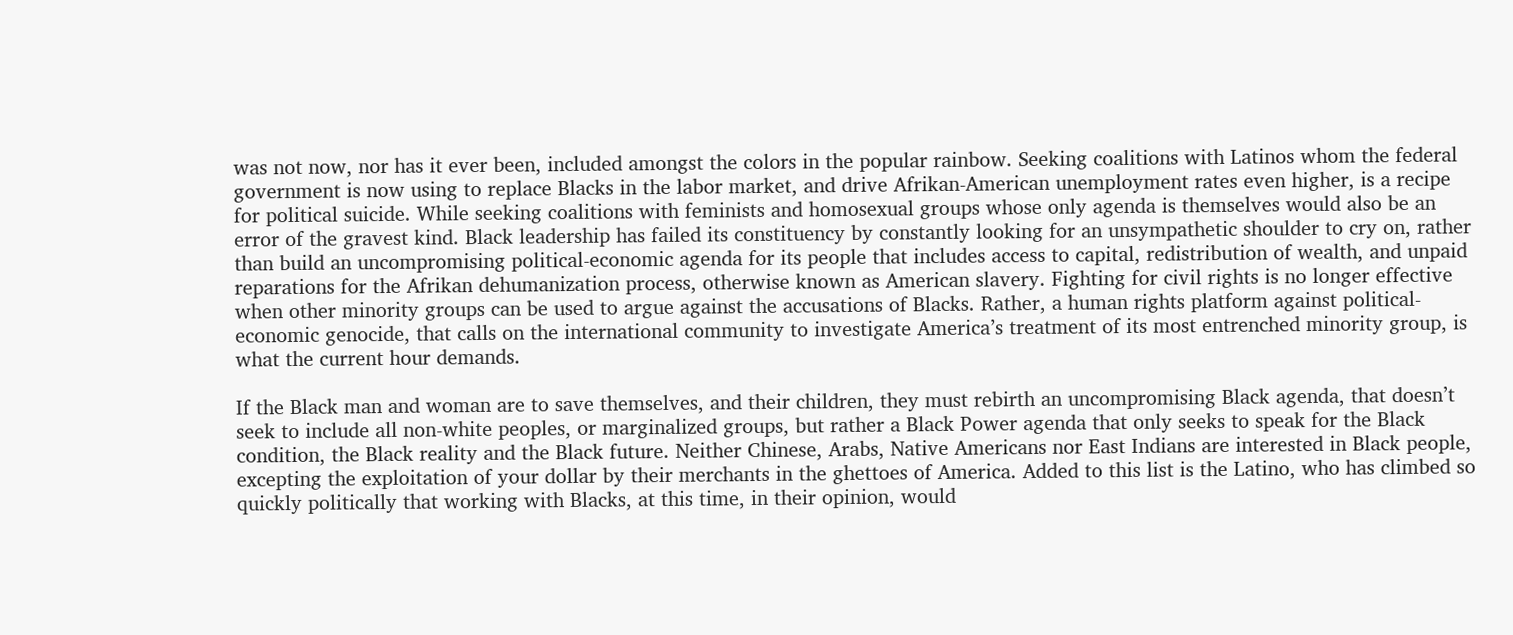was not now, nor has it ever been, included amongst the colors in the popular rainbow. Seeking coalitions with Latinos whom the federal government is now using to replace Blacks in the labor market, and drive Afrikan-American unemployment rates even higher, is a recipe for political suicide. While seeking coalitions with feminists and homosexual groups whose only agenda is themselves would also be an error of the gravest kind. Black leadership has failed its constituency by constantly looking for an unsympathetic shoulder to cry on, rather than build an uncompromising political-economic agenda for its people that includes access to capital, redistribution of wealth, and unpaid reparations for the Afrikan dehumanization process, otherwise known as American slavery. Fighting for civil rights is no longer effective when other minority groups can be used to argue against the accusations of Blacks. Rather, a human rights platform against political-economic genocide, that calls on the international community to investigate America’s treatment of its most entrenched minority group, is what the current hour demands.

If the Black man and woman are to save themselves, and their children, they must rebirth an uncompromising Black agenda, that doesn’t seek to include all non-white peoples, or marginalized groups, but rather a Black Power agenda that only seeks to speak for the Black condition, the Black reality and the Black future. Neither Chinese, Arabs, Native Americans nor East Indians are interested in Black people, excepting the exploitation of your dollar by their merchants in the ghettoes of America. Added to this list is the Latino, who has climbed so quickly politically that working with Blacks, at this time, in their opinion, would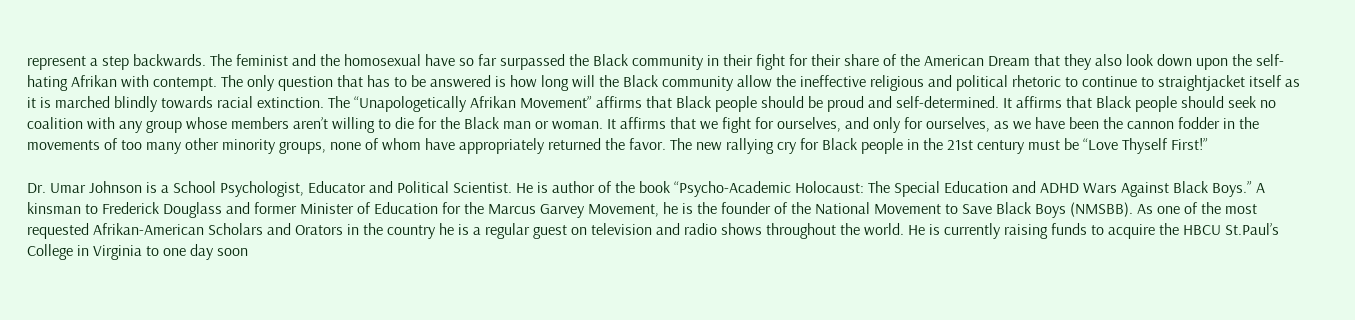represent a step backwards. The feminist and the homosexual have so far surpassed the Black community in their fight for their share of the American Dream that they also look down upon the self-hating Afrikan with contempt. The only question that has to be answered is how long will the Black community allow the ineffective religious and political rhetoric to continue to straightjacket itself as it is marched blindly towards racial extinction. The “Unapologetically Afrikan Movement” affirms that Black people should be proud and self-determined. It affirms that Black people should seek no coalition with any group whose members aren’t willing to die for the Black man or woman. It affirms that we fight for ourselves, and only for ourselves, as we have been the cannon fodder in the movements of too many other minority groups, none of whom have appropriately returned the favor. The new rallying cry for Black people in the 21st century must be “Love Thyself First!”

Dr. Umar Johnson is a School Psychologist, Educator and Political Scientist. He is author of the book “Psycho-Academic Holocaust: The Special Education and ADHD Wars Against Black Boys.” A kinsman to Frederick Douglass and former Minister of Education for the Marcus Garvey Movement, he is the founder of the National Movement to Save Black Boys (NMSBB). As one of the most requested Afrikan-American Scholars and Orators in the country he is a regular guest on television and radio shows throughout the world. He is currently raising funds to acquire the HBCU St.Paul’s College in Virginia to one day soon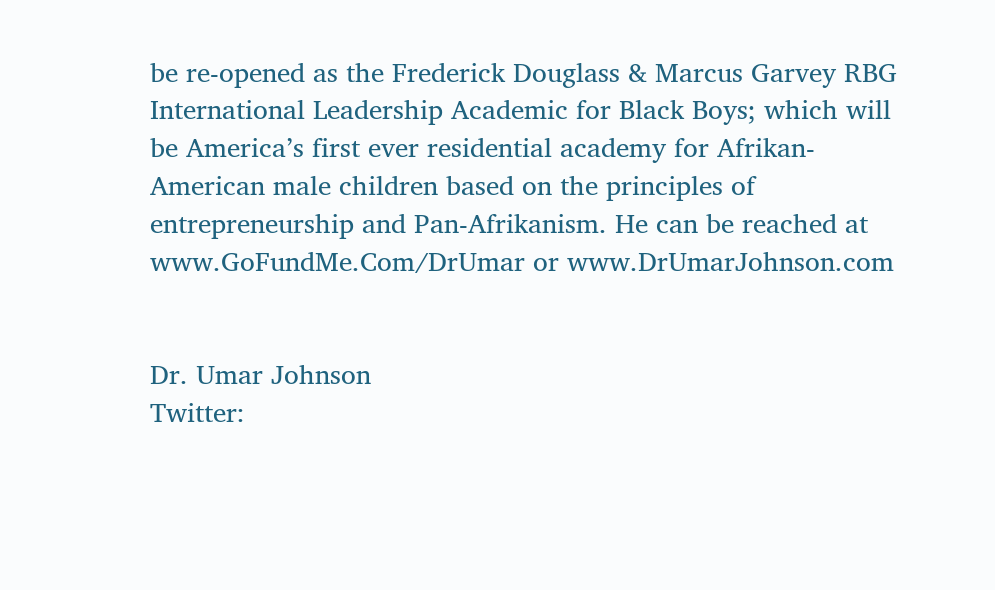be re-opened as the Frederick Douglass & Marcus Garvey RBG International Leadership Academic for Black Boys; which will be America’s first ever residential academy for Afrikan-American male children based on the principles of entrepreneurship and Pan-Afrikanism. He can be reached at www.GoFundMe.Com/DrUmar or www.DrUmarJohnson.com


Dr. Umar Johnson
Twitter: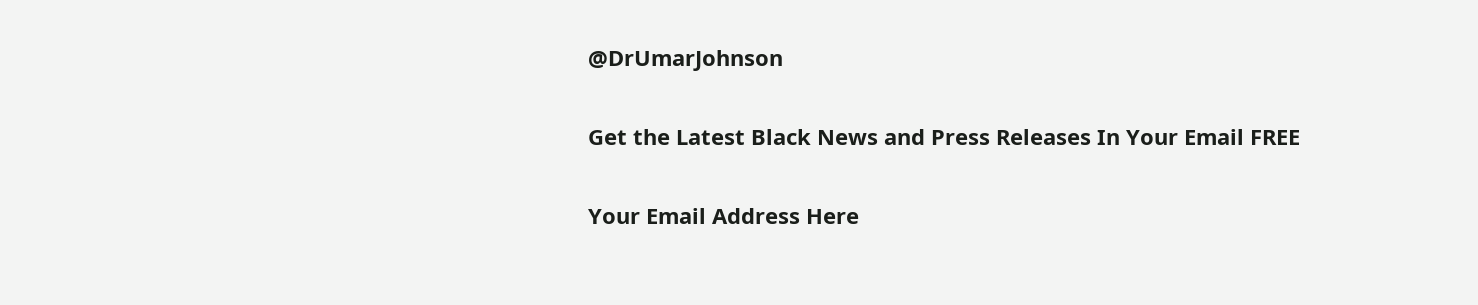@DrUmarJohnson

Get the Latest Black News and Press Releases In Your Email FREE

Your Email Address Here